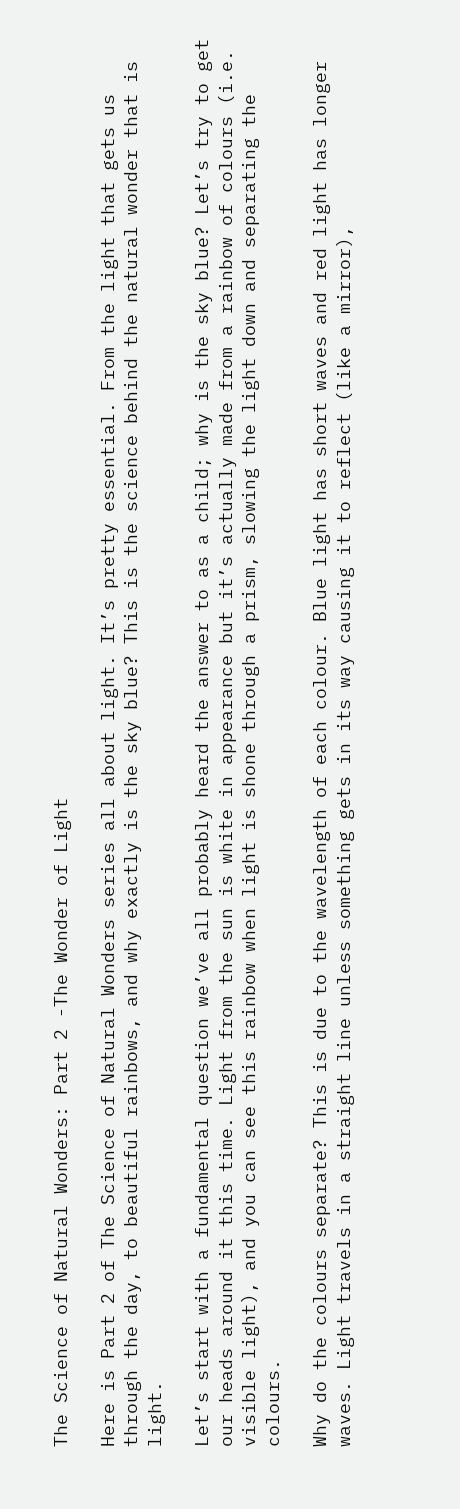The Science of Natural Wonders: Part 2 -The Wonder of Light

Here is Part 2 of The Science of Natural Wonders series all about light. It’s pretty essential. From the light that gets us through the day, to beautiful rainbows, and why exactly is the sky blue? This is the science behind the natural wonder that is light.

Let’s start with a fundamental question we’ve all probably heard the answer to as a child; why is the sky blue? Let’s try to get our heads around it this time. Light from the sun is white in appearance but it’s actually made from a rainbow of colours (i.e. visible light), and you can see this rainbow when light is shone through a prism, slowing the light down and separating the colours.

Why do the colours separate? This is due to the wavelength of each colour. Blue light has short waves and red light has longer waves. Light travels in a straight line unless something gets in its way causing it to reflect (like a mirror),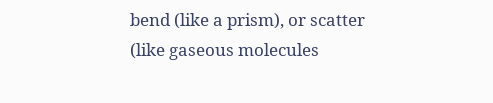bend (like a prism), or scatter (like gaseous molecules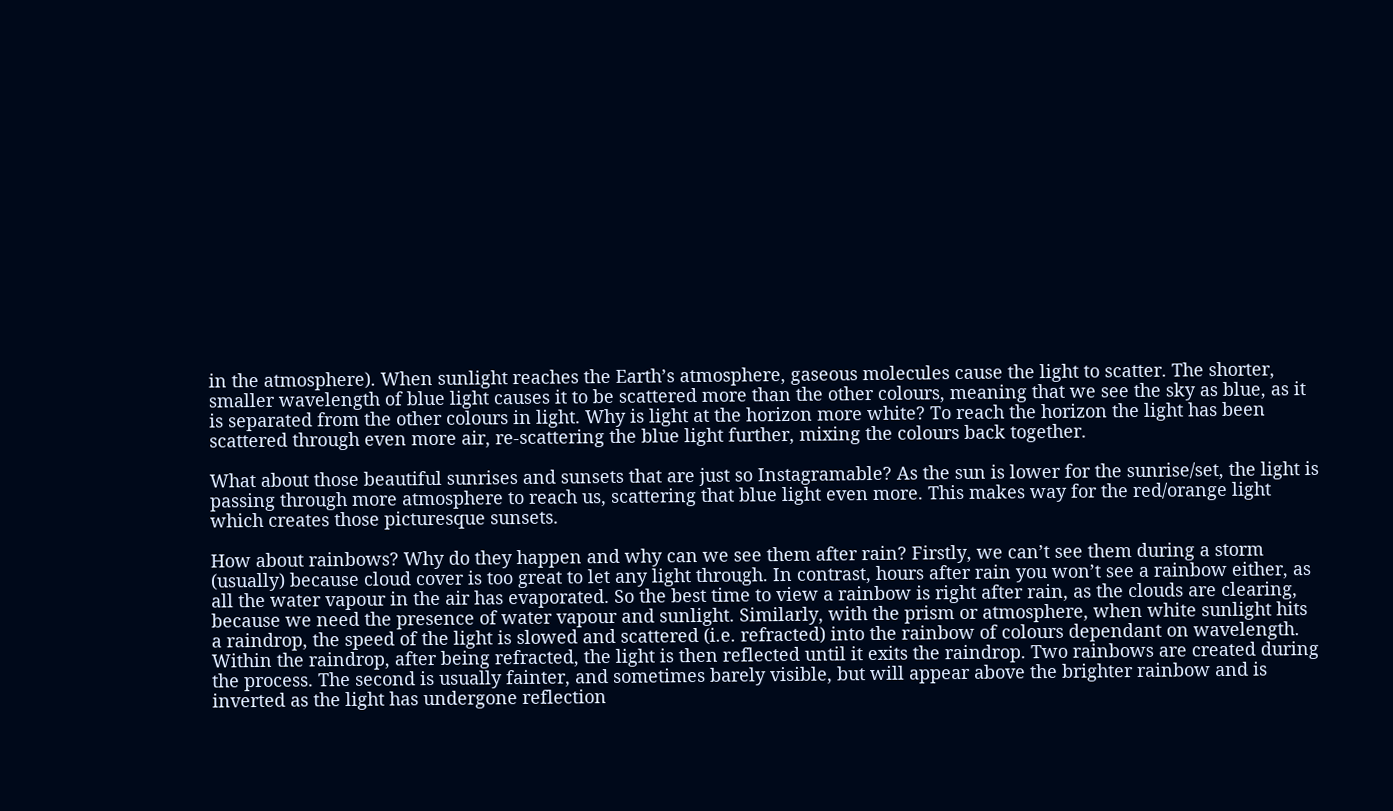in the atmosphere). When sunlight reaches the Earth’s atmosphere, gaseous molecules cause the light to scatter. The shorter, smaller wavelength of blue light causes it to be scattered more than the other colours, meaning that we see the sky as blue, as it is separated from the other colours in light. Why is light at the horizon more white? To reach the horizon the light has been scattered through even more air, re-scattering the blue light further, mixing the colours back together.

What about those beautiful sunrises and sunsets that are just so Instagramable? As the sun is lower for the sunrise/set, the light is passing through more atmosphere to reach us, scattering that blue light even more. This makes way for the red/orange light which creates those picturesque sunsets.

How about rainbows? Why do they happen and why can we see them after rain? Firstly, we can’t see them during a storm (usually) because cloud cover is too great to let any light through. In contrast, hours after rain you won’t see a rainbow either, as all the water vapour in the air has evaporated. So the best time to view a rainbow is right after rain, as the clouds are clearing, because we need the presence of water vapour and sunlight. Similarly, with the prism or atmosphere, when white sunlight hits a raindrop, the speed of the light is slowed and scattered (i.e. refracted) into the rainbow of colours dependant on wavelength. Within the raindrop, after being refracted, the light is then reflected until it exits the raindrop. Two rainbows are created during the process. The second is usually fainter, and sometimes barely visible, but will appear above the brighter rainbow and is inverted as the light has undergone reflection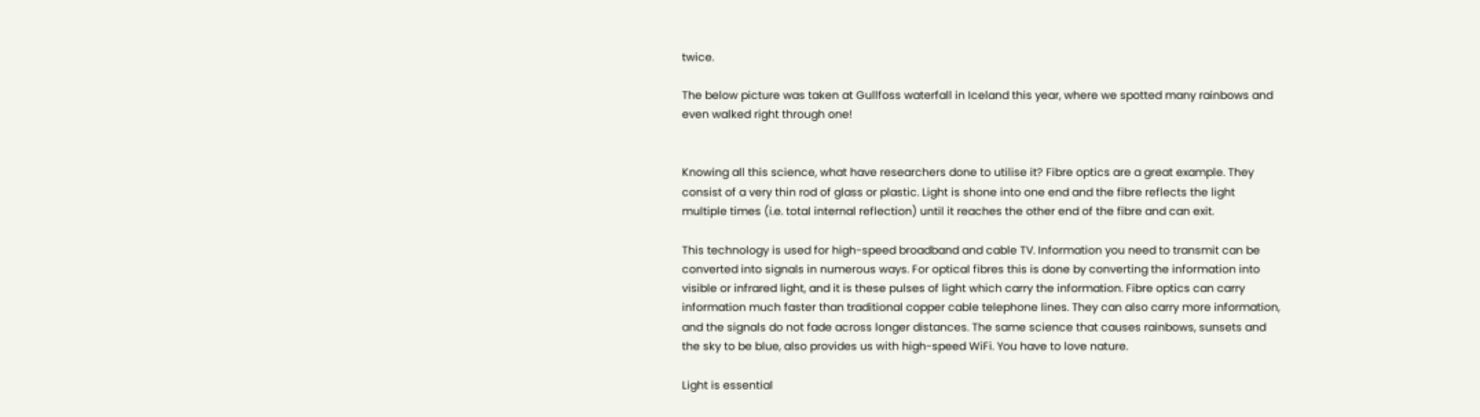twice.

The below picture was taken at Gullfoss waterfall in Iceland this year, where we spotted many rainbows and even walked right through one!


Knowing all this science, what have researchers done to utilise it? Fibre optics are a great example. They consist of a very thin rod of glass or plastic. Light is shone into one end and the fibre reflects the light multiple times (i.e. total internal reflection) until it reaches the other end of the fibre and can exit.

This technology is used for high-speed broadband and cable TV. Information you need to transmit can be converted into signals in numerous ways. For optical fibres this is done by converting the information into visible or infrared light, and it is these pulses of light which carry the information. Fibre optics can carry information much faster than traditional copper cable telephone lines. They can also carry more information, and the signals do not fade across longer distances. The same science that causes rainbows, sunsets and the sky to be blue, also provides us with high-speed WiFi. You have to love nature.

Light is essential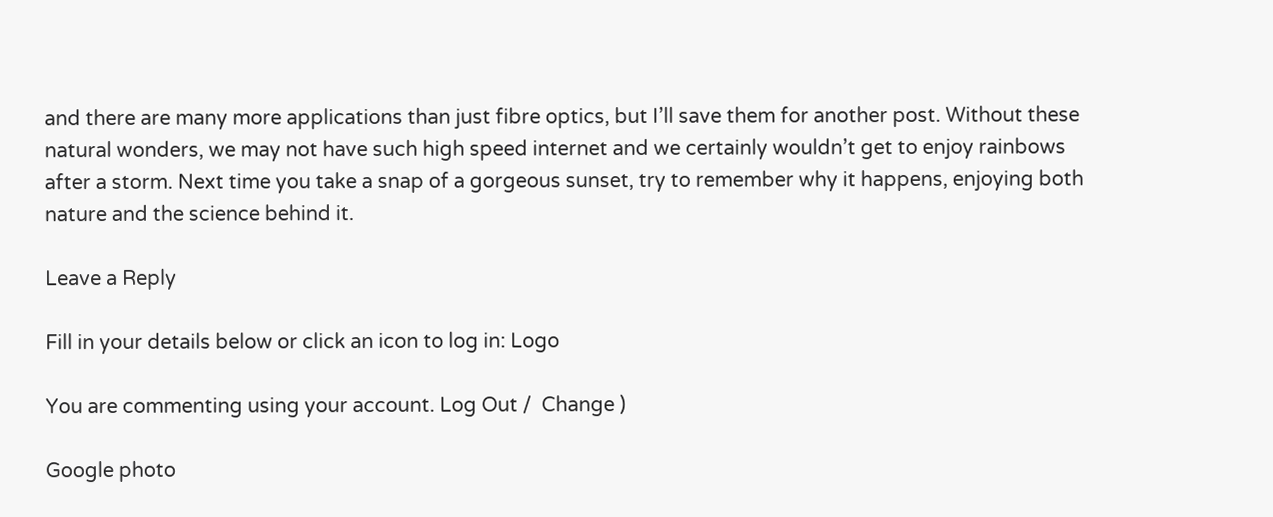and there are many more applications than just fibre optics, but I’ll save them for another post. Without these natural wonders, we may not have such high speed internet and we certainly wouldn’t get to enjoy rainbows after a storm. Next time you take a snap of a gorgeous sunset, try to remember why it happens, enjoying both nature and the science behind it.

Leave a Reply

Fill in your details below or click an icon to log in: Logo

You are commenting using your account. Log Out /  Change )

Google photo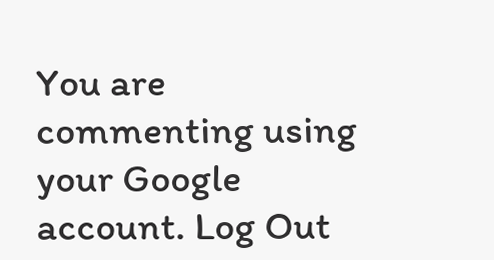You are commenting using your Google account. Log Out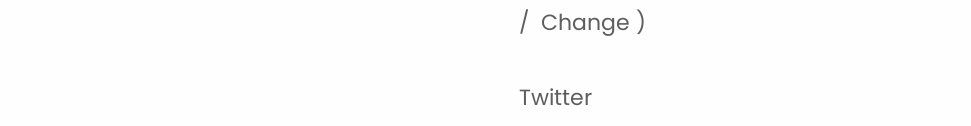/  Change )

Twitter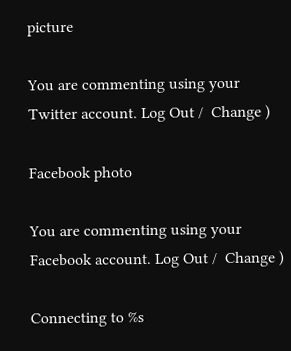picture

You are commenting using your Twitter account. Log Out /  Change )

Facebook photo

You are commenting using your Facebook account. Log Out /  Change )

Connecting to %s